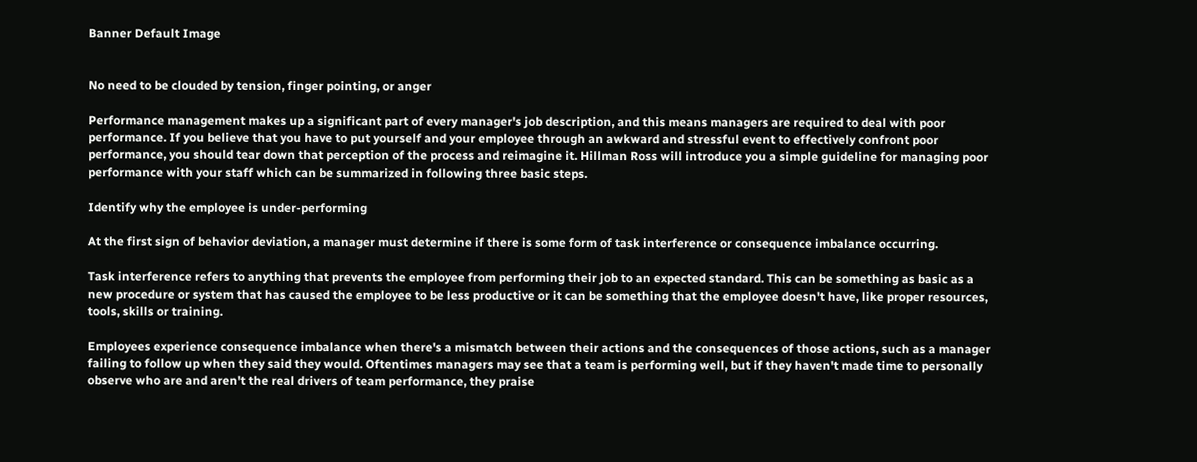Banner Default Image


No need to be clouded by tension, finger pointing, or anger

Performance management makes up a significant part of every manager's job description, and this means managers are required to deal with poor performance. If you believe that you have to put yourself and your employee through an awkward and stressful event to effectively confront poor performance, you should tear down that perception of the process and reimagine it. Hillman Ross will introduce you a simple guideline for managing poor performance with your staff which can be summarized in following three basic steps.

Identify why the employee is under-performing

At the first sign of behavior deviation, a manager must determine if there is some form of task interference or consequence imbalance occurring.

Task interference refers to anything that prevents the employee from performing their job to an expected standard. This can be something as basic as a new procedure or system that has caused the employee to be less productive or it can be something that the employee doesn't have, like proper resources, tools, skills or training.

Employees experience consequence imbalance when there's a mismatch between their actions and the consequences of those actions, such as a manager failing to follow up when they said they would. Oftentimes managers may see that a team is performing well, but if they haven't made time to personally observe who are and aren't the real drivers of team performance, they praise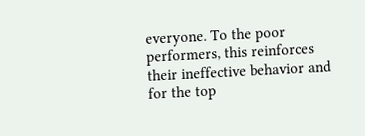everyone. To the poor performers, this reinforces their ineffective behavior and for the top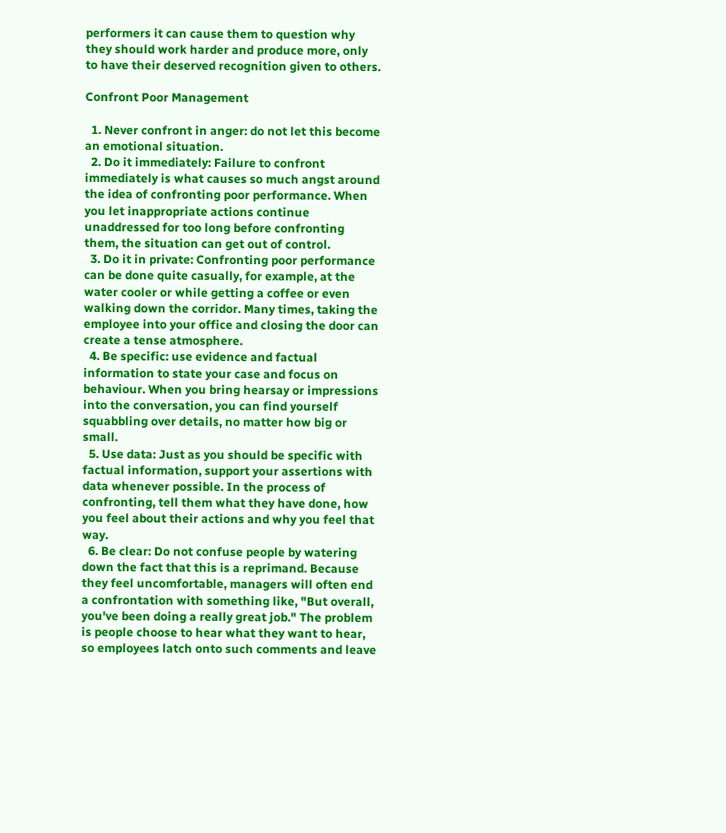performers it can cause them to question why they should work harder and produce more, only to have their deserved recognition given to others.

Confront Poor Management

  1. Never confront in anger: do not let this become an emotional situation.
  2. Do it immediately: Failure to confront immediately is what causes so much angst around the idea of confronting poor performance. When you let inappropriate actions continue unaddressed for too long before confronting them, the situation can get out of control.
  3. Do it in private: Confronting poor performance can be done quite casually, for example, at the water cooler or while getting a coffee or even walking down the corridor. Many times, taking the employee into your office and closing the door can create a tense atmosphere.
  4. Be specific: use evidence and factual information to state your case and focus on behaviour. When you bring hearsay or impressions into the conversation, you can find yourself squabbling over details, no matter how big or small.
  5. Use data: Just as you should be specific with factual information, support your assertions with data whenever possible. In the process of confronting, tell them what they have done, how you feel about their actions and why you feel that way.
  6. Be clear: Do not confuse people by watering down the fact that this is a reprimand. Because they feel uncomfortable, managers will often end a confrontation with something like, "But overall, you've been doing a really great job." The problem is people choose to hear what they want to hear, so employees latch onto such comments and leave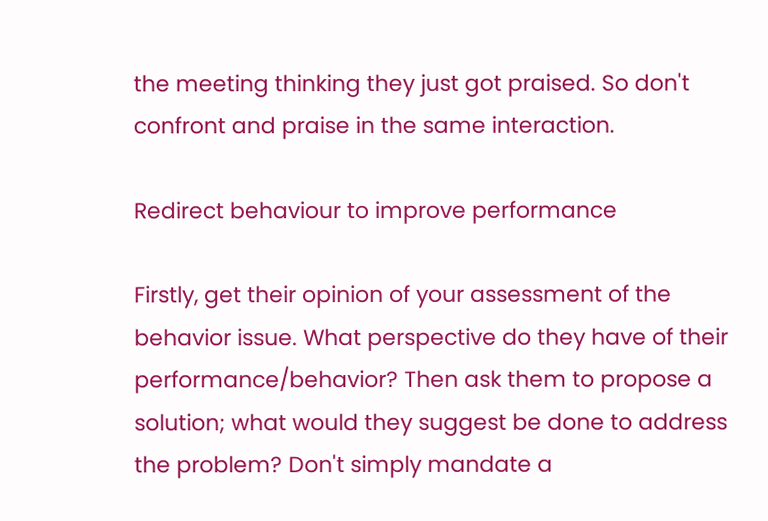the meeting thinking they just got praised. So don't confront and praise in the same interaction.

Redirect behaviour to improve performance

Firstly, get their opinion of your assessment of the behavior issue. What perspective do they have of their performance/behavior? Then ask them to propose a solution; what would they suggest be done to address the problem? Don't simply mandate a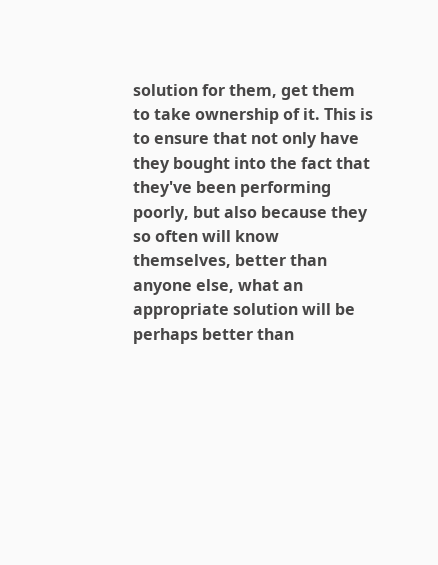solution for them, get them to take ownership of it. This is to ensure that not only have they bought into the fact that they've been performing poorly, but also because they so often will know themselves, better than anyone else, what an appropriate solution will be perhaps better than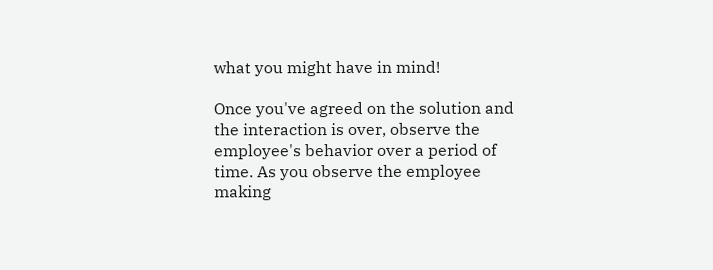what you might have in mind!

Once you've agreed on the solution and the interaction is over, observe the employee's behavior over a period of time. As you observe the employee making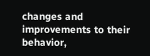changes and improvements to their behavior,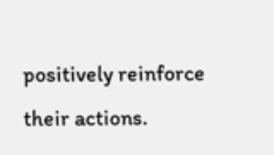positively reinforce their actions.